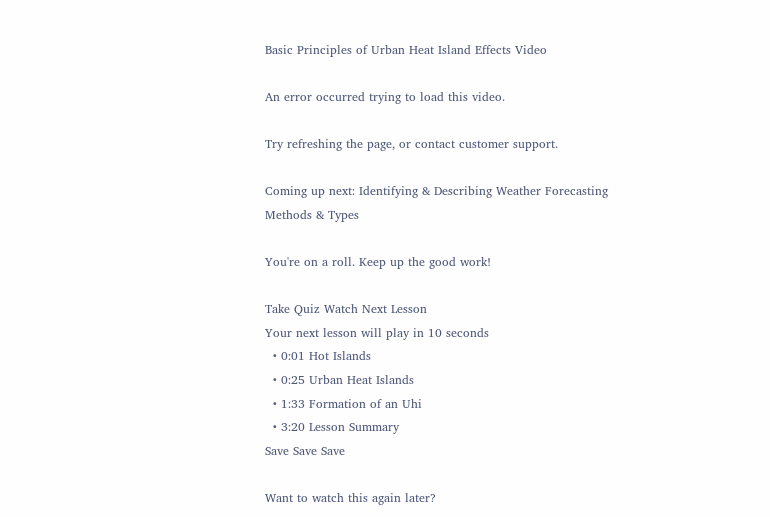Basic Principles of Urban Heat Island Effects Video

An error occurred trying to load this video.

Try refreshing the page, or contact customer support.

Coming up next: Identifying & Describing Weather Forecasting Methods & Types

You're on a roll. Keep up the good work!

Take Quiz Watch Next Lesson
Your next lesson will play in 10 seconds
  • 0:01 Hot Islands
  • 0:25 Urban Heat Islands
  • 1:33 Formation of an Uhi
  • 3:20 Lesson Summary
Save Save Save

Want to watch this again later?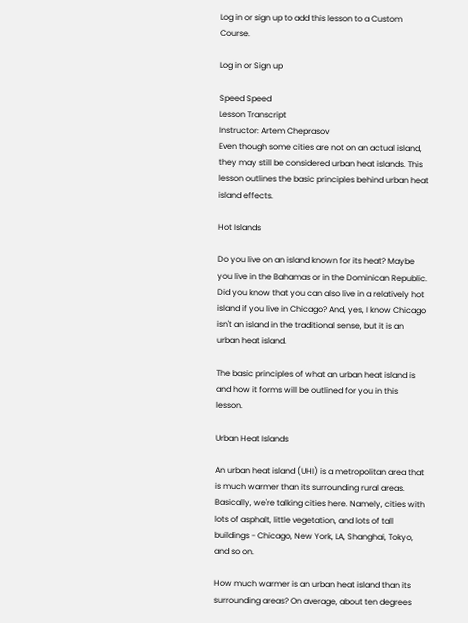Log in or sign up to add this lesson to a Custom Course.

Log in or Sign up

Speed Speed
Lesson Transcript
Instructor: Artem Cheprasov
Even though some cities are not on an actual island, they may still be considered urban heat islands. This lesson outlines the basic principles behind urban heat island effects.

Hot Islands

Do you live on an island known for its heat? Maybe you live in the Bahamas or in the Dominican Republic. Did you know that you can also live in a relatively hot island if you live in Chicago? And, yes, I know Chicago isn't an island in the traditional sense, but it is an urban heat island.

The basic principles of what an urban heat island is and how it forms will be outlined for you in this lesson.

Urban Heat Islands

An urban heat island (UHI) is a metropolitan area that is much warmer than its surrounding rural areas. Basically, we're talking cities here. Namely, cities with lots of asphalt, little vegetation, and lots of tall buildings - Chicago, New York, LA, Shanghai, Tokyo, and so on.

How much warmer is an urban heat island than its surrounding areas? On average, about ten degrees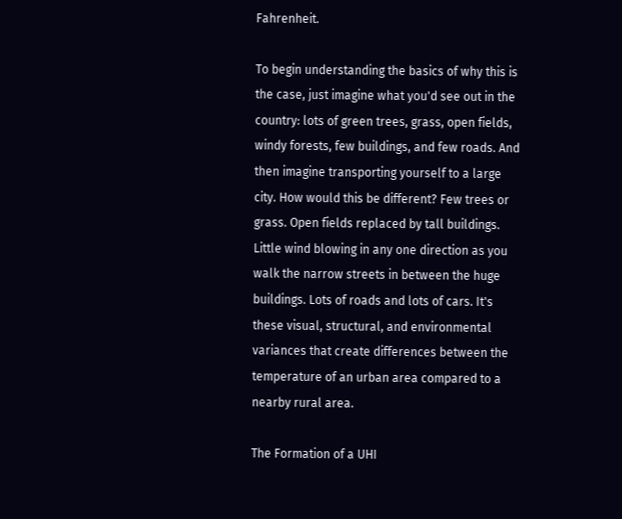Fahrenheit.

To begin understanding the basics of why this is the case, just imagine what you'd see out in the country: lots of green trees, grass, open fields, windy forests, few buildings, and few roads. And then imagine transporting yourself to a large city. How would this be different? Few trees or grass. Open fields replaced by tall buildings. Little wind blowing in any one direction as you walk the narrow streets in between the huge buildings. Lots of roads and lots of cars. It's these visual, structural, and environmental variances that create differences between the temperature of an urban area compared to a nearby rural area.

The Formation of a UHI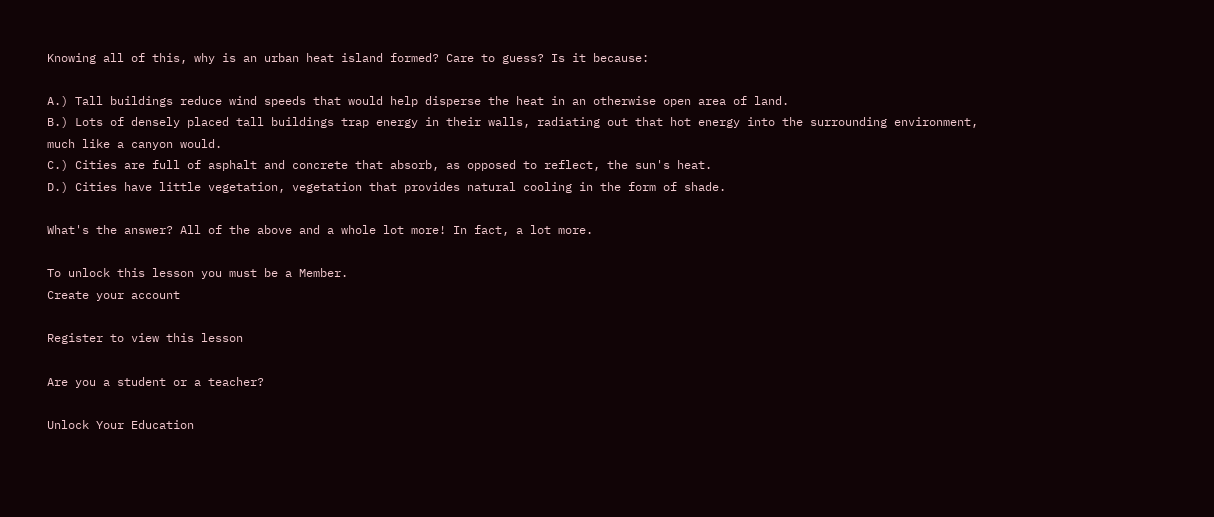Knowing all of this, why is an urban heat island formed? Care to guess? Is it because:

A.) Tall buildings reduce wind speeds that would help disperse the heat in an otherwise open area of land.
B.) Lots of densely placed tall buildings trap energy in their walls, radiating out that hot energy into the surrounding environment, much like a canyon would.
C.) Cities are full of asphalt and concrete that absorb, as opposed to reflect, the sun's heat.
D.) Cities have little vegetation, vegetation that provides natural cooling in the form of shade.

What's the answer? All of the above and a whole lot more! In fact, a lot more.

To unlock this lesson you must be a Member.
Create your account

Register to view this lesson

Are you a student or a teacher?

Unlock Your Education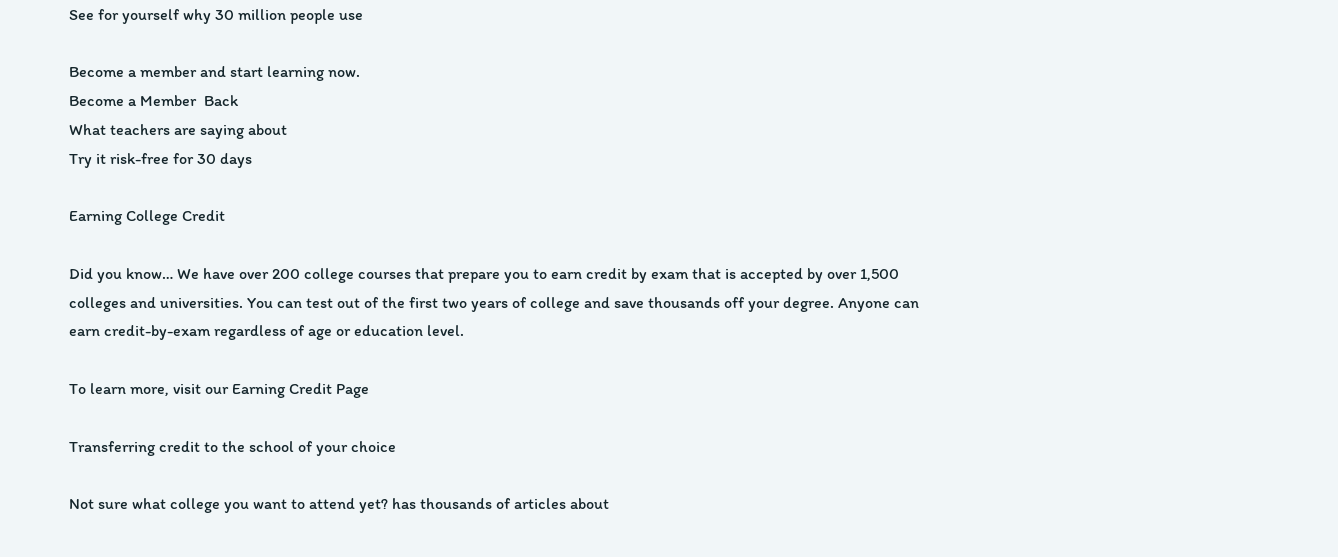See for yourself why 30 million people use

Become a member and start learning now.
Become a Member  Back
What teachers are saying about
Try it risk-free for 30 days

Earning College Credit

Did you know… We have over 200 college courses that prepare you to earn credit by exam that is accepted by over 1,500 colleges and universities. You can test out of the first two years of college and save thousands off your degree. Anyone can earn credit-by-exam regardless of age or education level.

To learn more, visit our Earning Credit Page

Transferring credit to the school of your choice

Not sure what college you want to attend yet? has thousands of articles about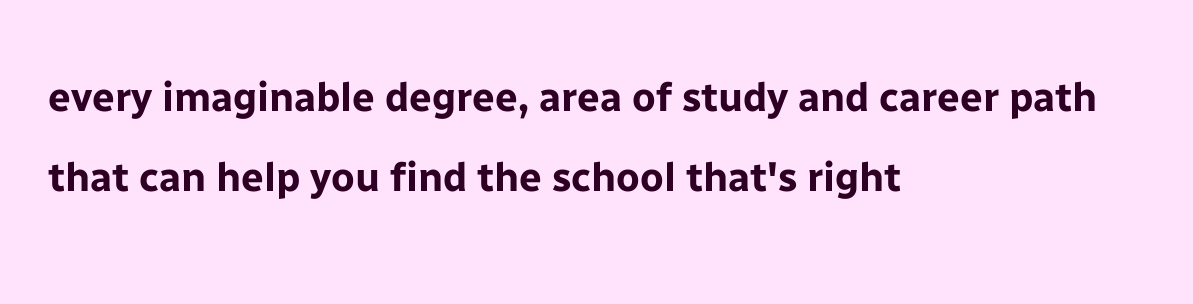every imaginable degree, area of study and career path that can help you find the school that's right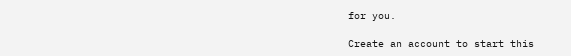for you.

Create an account to start this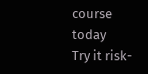course today
Try it risk-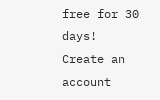free for 30 days!
Create an account